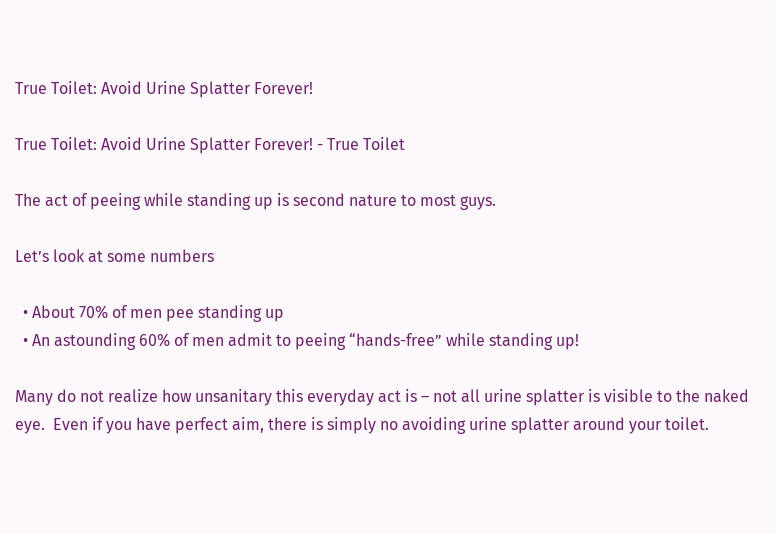True Toilet: Avoid Urine Splatter Forever!

True Toilet: Avoid Urine Splatter Forever! - True Toilet

The act of peeing while standing up is second nature to most guys.

Let’s look at some numbers

  • About 70% of men pee standing up
  • An astounding 60% of men admit to peeing “hands-free” while standing up!

Many do not realize how unsanitary this everyday act is – not all urine splatter is visible to the naked eye.  Even if you have perfect aim, there is simply no avoiding urine splatter around your toilet.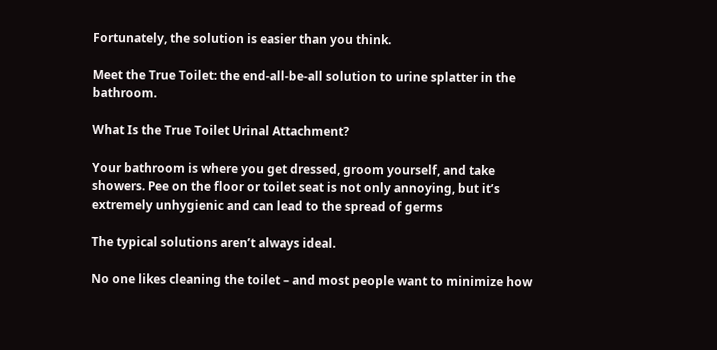Fortunately, the solution is easier than you think.

Meet the True Toilet: the end-all-be-all solution to urine splatter in the bathroom.

What Is the True Toilet Urinal Attachment?

Your bathroom is where you get dressed, groom yourself, and take showers. Pee on the floor or toilet seat is not only annoying, but it’s extremely unhygienic and can lead to the spread of germs

The typical solutions aren’t always ideal.

No one likes cleaning the toilet – and most people want to minimize how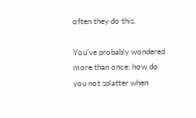often they do this.

You’ve probably wondered more than once: how do you not splatter when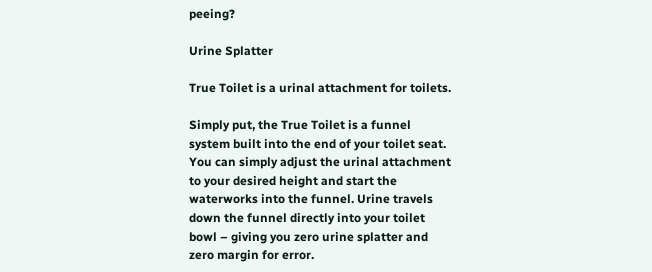peeing?

Urine Splatter

True Toilet is a urinal attachment for toilets.

Simply put, the True Toilet is a funnel system built into the end of your toilet seat. You can simply adjust the urinal attachment to your desired height and start the waterworks into the funnel. Urine travels down the funnel directly into your toilet bowl – giving you zero urine splatter and zero margin for error.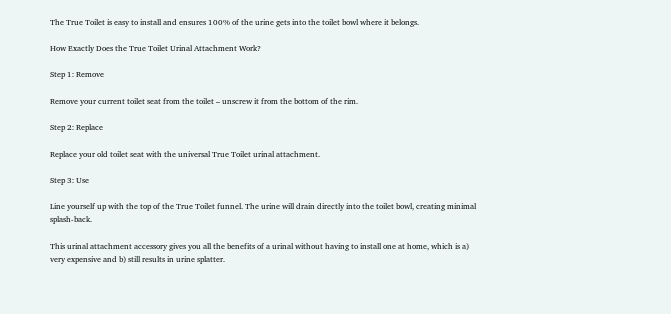The True Toilet is easy to install and ensures 100% of the urine gets into the toilet bowl where it belongs.

How Exactly Does the True Toilet Urinal Attachment Work?

Step 1: Remove

Remove your current toilet seat from the toilet – unscrew it from the bottom of the rim.

Step 2: Replace

Replace your old toilet seat with the universal True Toilet urinal attachment.

Step 3: Use

Line yourself up with the top of the True Toilet funnel. The urine will drain directly into the toilet bowl, creating minimal splash-back.

This urinal attachment accessory gives you all the benefits of a urinal without having to install one at home, which is a) very expensive and b) still results in urine splatter.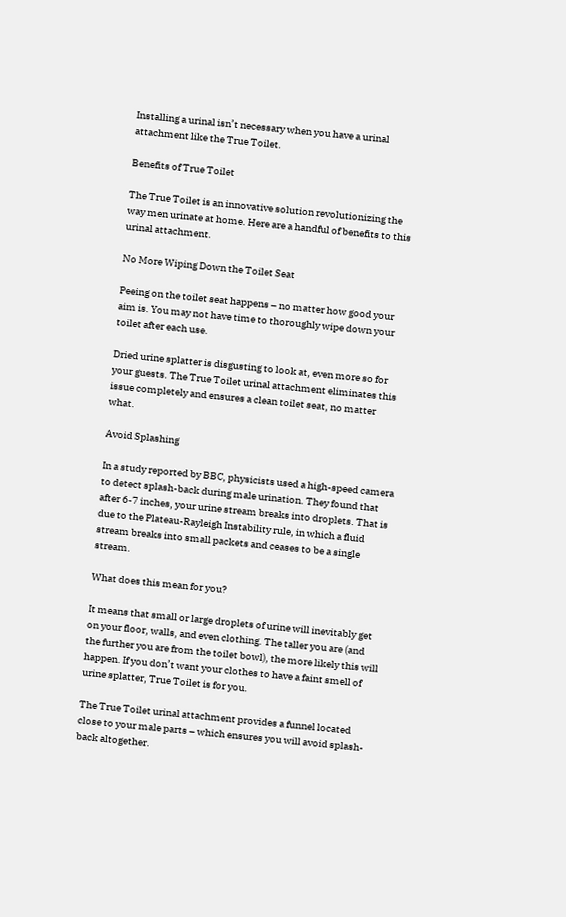Installing a urinal isn’t necessary when you have a urinal attachment like the True Toilet.

Benefits of True Toilet

The True Toilet is an innovative solution revolutionizing the way men urinate at home. Here are a handful of benefits to this urinal attachment.

No More Wiping Down the Toilet Seat

Peeing on the toilet seat happens – no matter how good your aim is. You may not have time to thoroughly wipe down your toilet after each use.

Dried urine splatter is disgusting to look at, even more so for your guests. The True Toilet urinal attachment eliminates this issue completely and ensures a clean toilet seat, no matter what.

Avoid Splashing

In a study reported by BBC, physicists used a high-speed camera to detect splash-back during male urination. They found that after 6-7 inches, your urine stream breaks into droplets. That is due to the Plateau-Rayleigh Instability rule, in which a fluid stream breaks into small packets and ceases to be a single stream.

What does this mean for you?

It means that small or large droplets of urine will inevitably get on your floor, walls, and even clothing. The taller you are (and the further you are from the toilet bowl), the more likely this will happen. If you don’t want your clothes to have a faint smell of urine splatter, True Toilet is for you.

The True Toilet urinal attachment provides a funnel located close to your male parts – which ensures you will avoid splash-back altogether.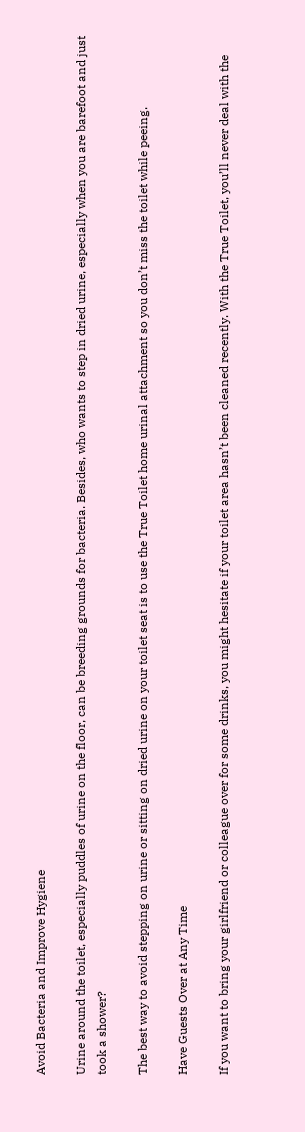Avoid Bacteria and Improve Hygiene

Urine around the toilet, especially puddles of urine on the floor, can be breeding grounds for bacteria. Besides, who wants to step in dried urine, especially when you are barefoot and just took a shower?

The best way to avoid stepping on urine or sitting on dried urine on your toilet seat is to use the True Toilet home urinal attachment so you don’t miss the toilet while peeing.

Have Guests Over at Any Time

If you want to bring your girlfriend or colleague over for some drinks, you might hesitate if your toilet area hasn’t been cleaned recently. With the True Toilet, you’ll never deal with the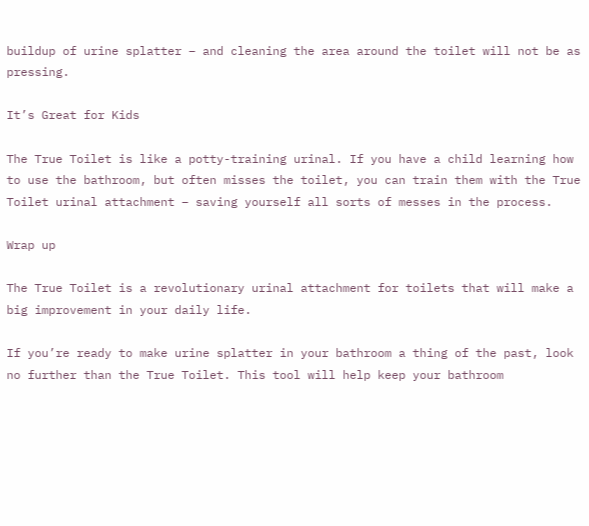buildup of urine splatter – and cleaning the area around the toilet will not be as pressing.

It’s Great for Kids

The True Toilet is like a potty-training urinal. If you have a child learning how to use the bathroom, but often misses the toilet, you can train them with the True Toilet urinal attachment – saving yourself all sorts of messes in the process.

Wrap up

The True Toilet is a revolutionary urinal attachment for toilets that will make a big improvement in your daily life.

If you’re ready to make urine splatter in your bathroom a thing of the past, look no further than the True Toilet. This tool will help keep your bathroom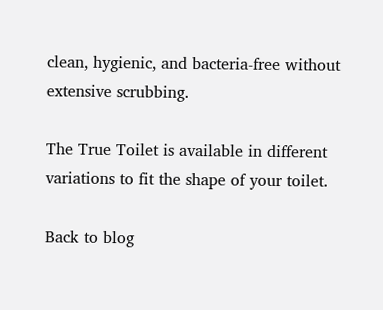clean, hygienic, and bacteria-free without extensive scrubbing.

The True Toilet is available in different variations to fit the shape of your toilet.

Back to blog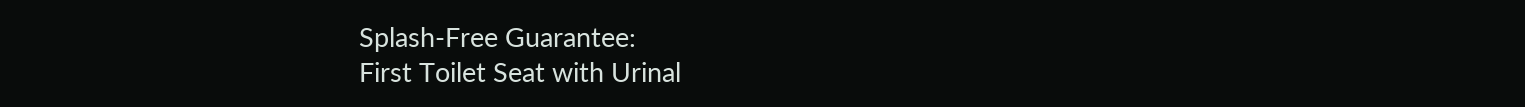Splash-Free Guarantee:
First Toilet Seat with Urinal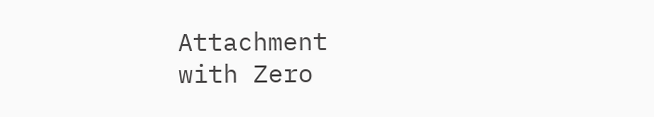Attachment
with Zero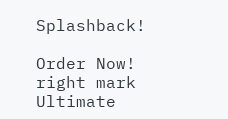Splashback!

Order Now!
right mark
Ultimate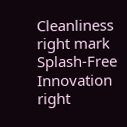Cleanliness
right mark
Splash-Free Innovation
right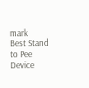mark
Best Stand to Pee Device